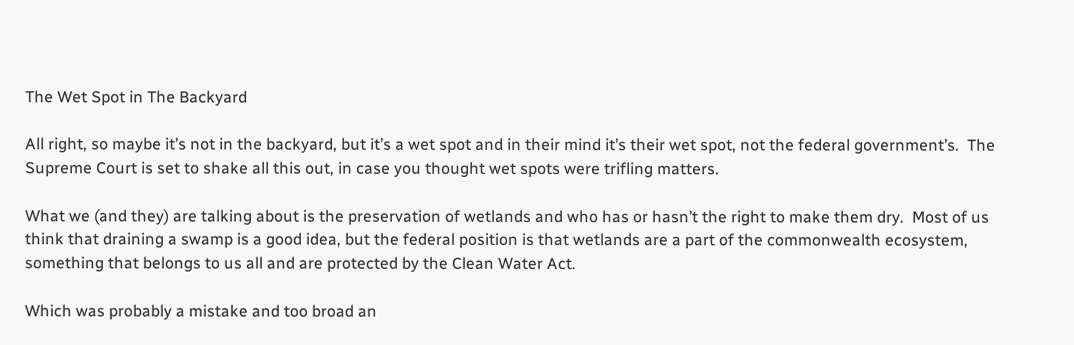The Wet Spot in The Backyard

All right, so maybe it’s not in the backyard, but it’s a wet spot and in their mind it’s their wet spot, not the federal government’s.  The Supreme Court is set to shake all this out, in case you thought wet spots were trifling matters.

What we (and they) are talking about is the preservation of wetlands and who has or hasn’t the right to make them dry.  Most of us think that draining a swamp is a good idea, but the federal position is that wetlands are a part of the commonwealth ecosystem, something that belongs to us all and are protected by the Clean Water Act.

Which was probably a mistake and too broad an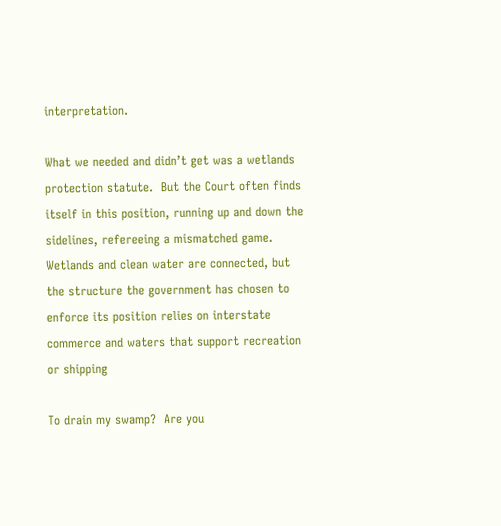interpretation.

What we needed and didn’t get was a wetlands protection statute.  But the Court often finds itself in this position, running up and down the sidelines, refereeing a mismatched game.  Wetlands and clean water are connected, but the structure the government has chosen to enforce its position relies on interstate commerce and waters that support recreation or shipping

To drain my swamp?  Are you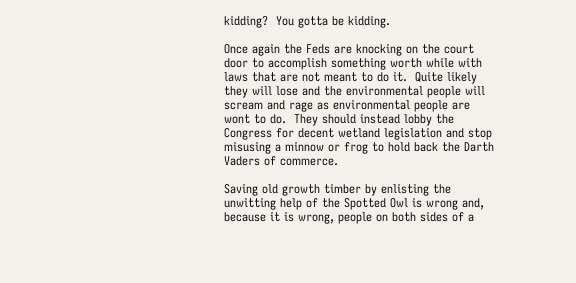kidding?  You gotta be kidding.

Once again the Feds are knocking on the court door to accomplish something worth while with laws that are not meant to do it.  Quite likely they will lose and the environmental people will scream and rage as environmental people are wont to do.  They should instead lobby the Congress for decent wetland legislation and stop misusing a minnow or frog to hold back the Darth Vaders of commerce.

Saving old growth timber by enlisting the unwitting help of the Spotted Owl is wrong and, because it is wrong, people on both sides of a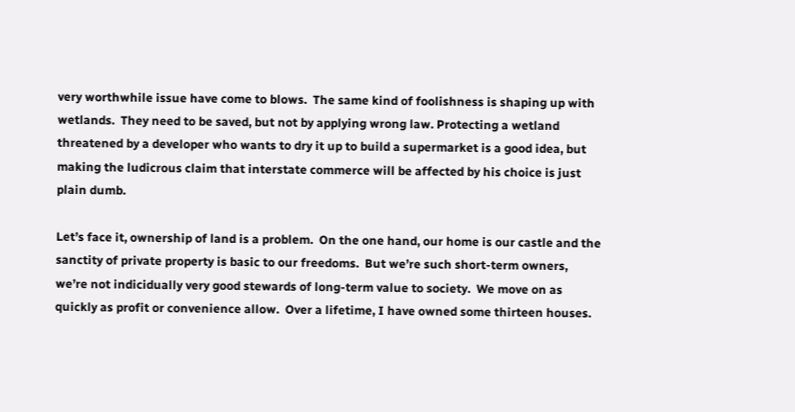very worthwhile issue have come to blows.  The same kind of foolishness is shaping up with wetlands.  They need to be saved, but not by applying wrong law. Protecting a wetland threatened by a developer who wants to dry it up to build a supermarket is a good idea, but making the ludicrous claim that interstate commerce will be affected by his choice is just plain dumb.

Let’s face it, ownership of land is a problem.  On the one hand, our home is our castle and the sanctity of private property is basic to our freedoms.  But we’re such short-term owners, we’re not indicidually very good stewards of long-term value to society.  We move on as quickly as profit or convenience allow.  Over a lifetime, I have owned some thirteen houses.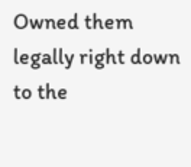Owned them legally right down to the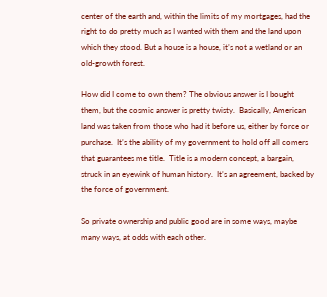center of the earth and, within the limits of my mortgages, had the right to do pretty much as I wanted with them and the land upon which they stood. But a house is a house, it’s not a wetland or an old-growth forest.

How did I come to own them? The obvious answer is I bought them, but the cosmic answer is pretty twisty.  Basically, American land was taken from those who had it before us, either by force or purchase.  It’s the ability of my government to hold off all comers that guarantees me title.  Title is a modern concept, a bargain, struck in an eyewink of human history.  It’s an agreement, backed by the force of government.

So private ownership and public good are in some ways, maybe many ways, at odds with each other.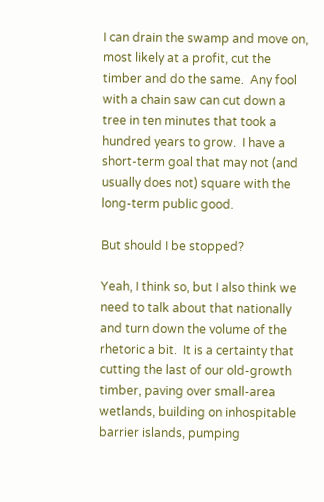I can drain the swamp and move on, most likely at a profit, cut the timber and do the same.  Any fool with a chain saw can cut down a tree in ten minutes that took a hundred years to grow.  I have a short-term goal that may not (and usually does not) square with the long-term public good.

But should I be stopped?

Yeah, I think so, but I also think we need to talk about that nationally and turn down the volume of the rhetoric a bit.  It is a certainty that cutting the last of our old-growth timber, paving over small-area wetlands, building on inhospitable barrier islands, pumping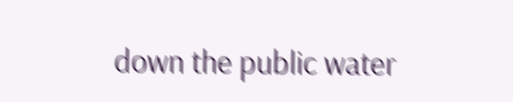down the public water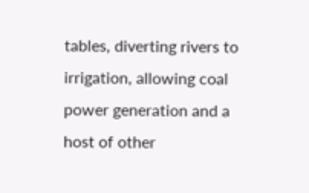tables, diverting rivers to irrigation, allowing coal power generation and a host of other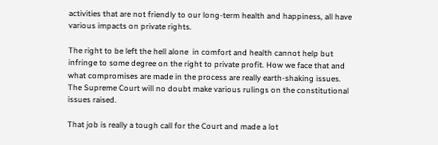activities that are not friendly to our long-term health and happiness, all have various impacts on private rights.

The right to be left the hell alone  in comfort and health cannot help but infringe to some degree on the right to private profit. How we face that and what compromises are made in the process are really earth-shaking issues.  The Supreme Court will no doubt make various rulings on the constitutional issues raised.

That job is really a tough call for the Court and made a lot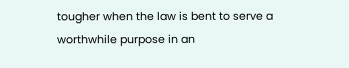tougher when the law is bent to serve a worthwhile purpose in an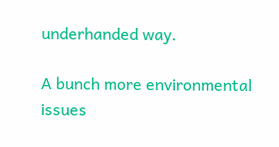underhanded way.

A bunch more environmental issues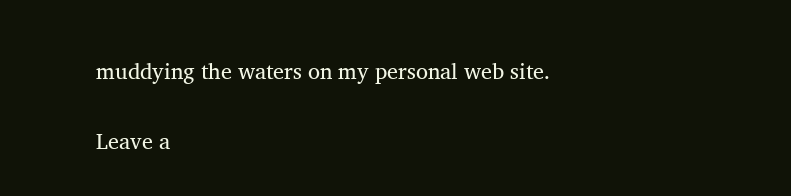muddying the waters on my personal web site.

Leave a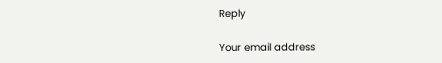Reply

Your email address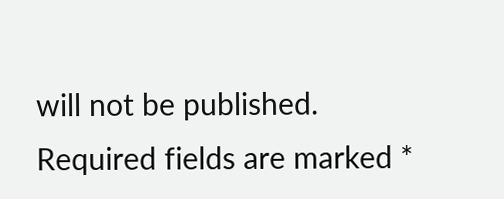will not be published. Required fields are marked *